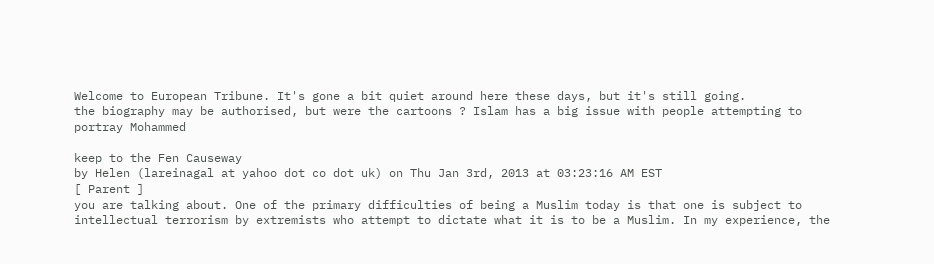Welcome to European Tribune. It's gone a bit quiet around here these days, but it's still going.
the biography may be authorised, but were the cartoons ? Islam has a big issue with people attempting to portray Mohammed

keep to the Fen Causeway
by Helen (lareinagal at yahoo dot co dot uk) on Thu Jan 3rd, 2013 at 03:23:16 AM EST
[ Parent ]
you are talking about. One of the primary difficulties of being a Muslim today is that one is subject to intellectual terrorism by extremists who attempt to dictate what it is to be a Muslim. In my experience, the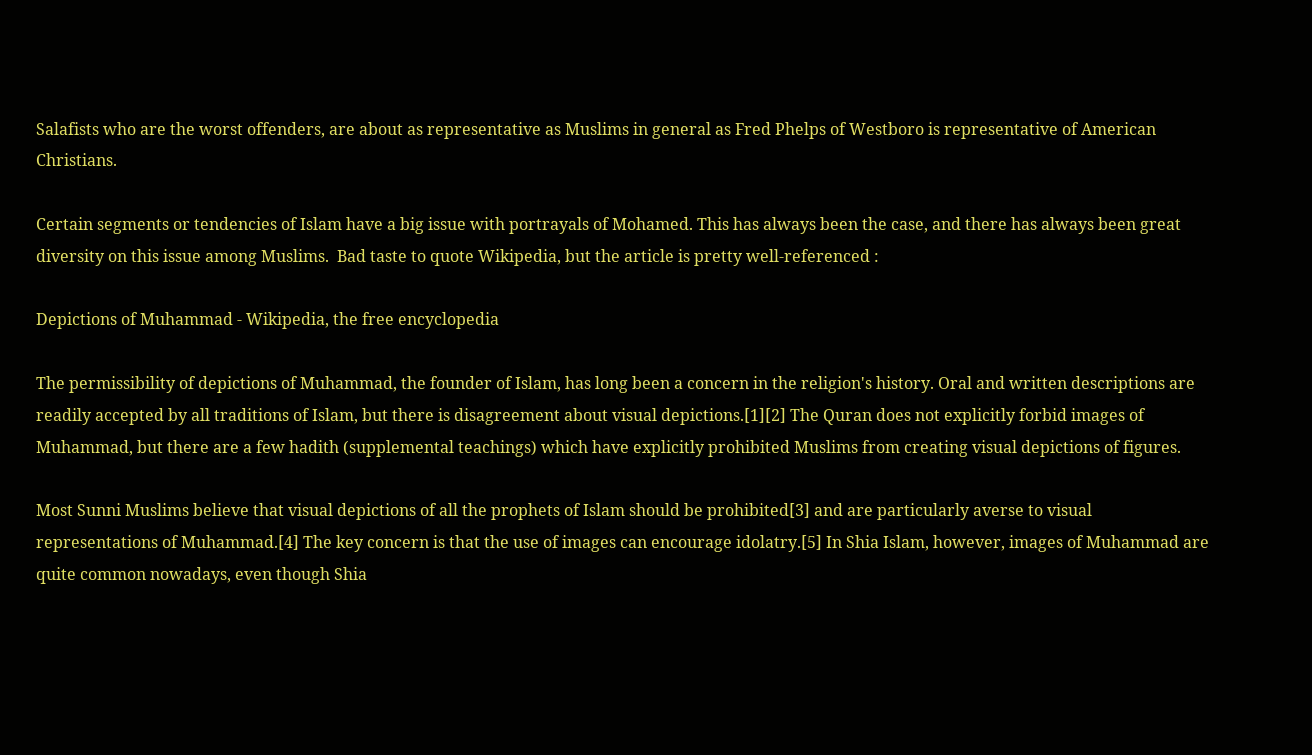Salafists who are the worst offenders, are about as representative as Muslims in general as Fred Phelps of Westboro is representative of American Christians.

Certain segments or tendencies of Islam have a big issue with portrayals of Mohamed. This has always been the case, and there has always been great diversity on this issue among Muslims.  Bad taste to quote Wikipedia, but the article is pretty well-referenced :

Depictions of Muhammad - Wikipedia, the free encyclopedia

The permissibility of depictions of Muhammad, the founder of Islam, has long been a concern in the religion's history. Oral and written descriptions are readily accepted by all traditions of Islam, but there is disagreement about visual depictions.[1][2] The Quran does not explicitly forbid images of Muhammad, but there are a few hadith (supplemental teachings) which have explicitly prohibited Muslims from creating visual depictions of figures.

Most Sunni Muslims believe that visual depictions of all the prophets of Islam should be prohibited[3] and are particularly averse to visual representations of Muhammad.[4] The key concern is that the use of images can encourage idolatry.[5] In Shia Islam, however, images of Muhammad are quite common nowadays, even though Shia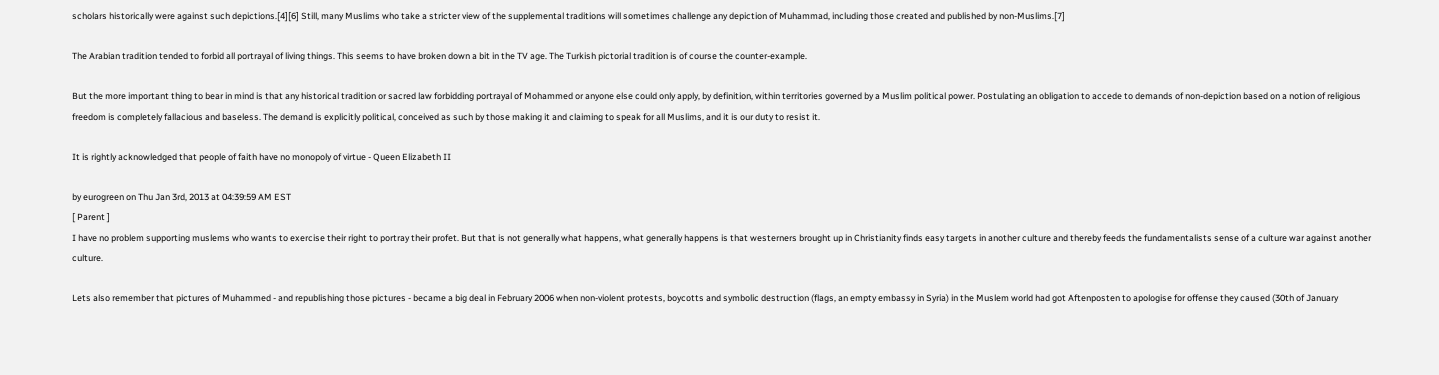scholars historically were against such depictions.[4][6] Still, many Muslims who take a stricter view of the supplemental traditions will sometimes challenge any depiction of Muhammad, including those created and published by non-Muslims.[7]

The Arabian tradition tended to forbid all portrayal of living things. This seems to have broken down a bit in the TV age. The Turkish pictorial tradition is of course the counter-example.

But the more important thing to bear in mind is that any historical tradition or sacred law forbidding portrayal of Mohammed or anyone else could only apply, by definition, within territories governed by a Muslim political power. Postulating an obligation to accede to demands of non-depiction based on a notion of religious freedom is completely fallacious and baseless. The demand is explicitly political, conceived as such by those making it and claiming to speak for all Muslims, and it is our duty to resist it.

It is rightly acknowledged that people of faith have no monopoly of virtue - Queen Elizabeth II

by eurogreen on Thu Jan 3rd, 2013 at 04:39:59 AM EST
[ Parent ]
I have no problem supporting muslems who wants to exercise their right to portray their profet. But that is not generally what happens, what generally happens is that westerners brought up in Christianity finds easy targets in another culture and thereby feeds the fundamentalists sense of a culture war against another culture.

Lets also remember that pictures of Muhammed - and republishing those pictures - became a big deal in February 2006 when non-violent protests, boycotts and symbolic destruction (flags, an empty embassy in Syria) in the Muslem world had got Aftenposten to apologise for offense they caused (30th of January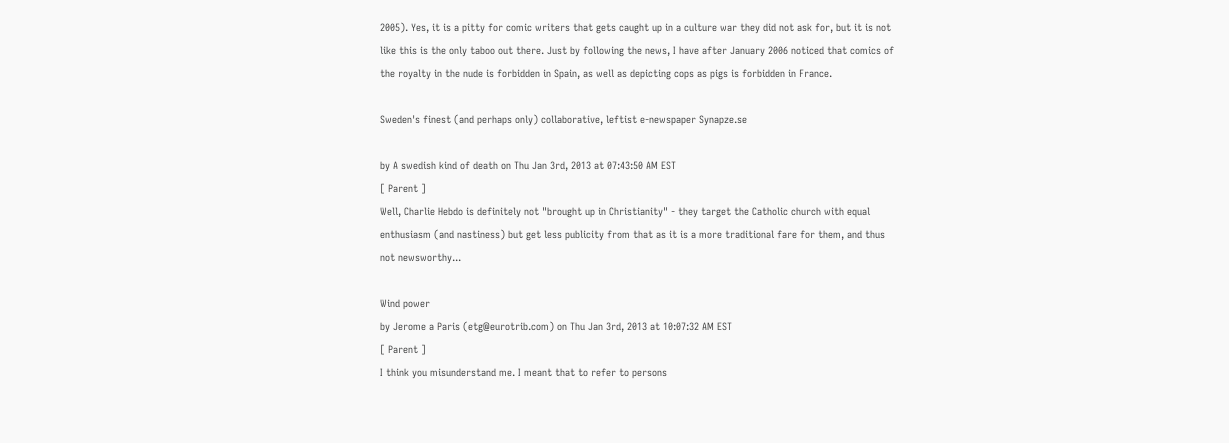2005). Yes, it is a pitty for comic writers that gets caught up in a culture war they did not ask for, but it is not like this is the only taboo out there. Just by following the news, I have after January 2006 noticed that comics of the royalty in the nude is forbidden in Spain, as well as depicting cops as pigs is forbidden in France.

Sweden's finest (and perhaps only) collaborative, leftist e-newspaper Synapze.se

by A swedish kind of death on Thu Jan 3rd, 2013 at 07:43:50 AM EST
[ Parent ]
Well, Charlie Hebdo is definitely not "brought up in Christianity" - they target the Catholic church with equal enthusiasm (and nastiness) but get less publicity from that as it is a more traditional fare for them, and thus not newsworthy...

Wind power
by Jerome a Paris (etg@eurotrib.com) on Thu Jan 3rd, 2013 at 10:07:32 AM EST
[ Parent ]
I think you misunderstand me. I meant that to refer to persons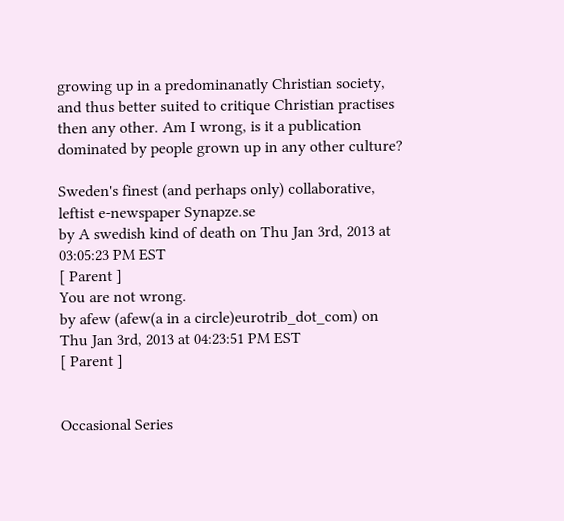growing up in a predominanatly Christian society, and thus better suited to critique Christian practises then any other. Am I wrong, is it a publication dominated by people grown up in any other culture?

Sweden's finest (and perhaps only) collaborative, leftist e-newspaper Synapze.se
by A swedish kind of death on Thu Jan 3rd, 2013 at 03:05:23 PM EST
[ Parent ]
You are not wrong.
by afew (afew(a in a circle)eurotrib_dot_com) on Thu Jan 3rd, 2013 at 04:23:51 PM EST
[ Parent ]


Occasional Series